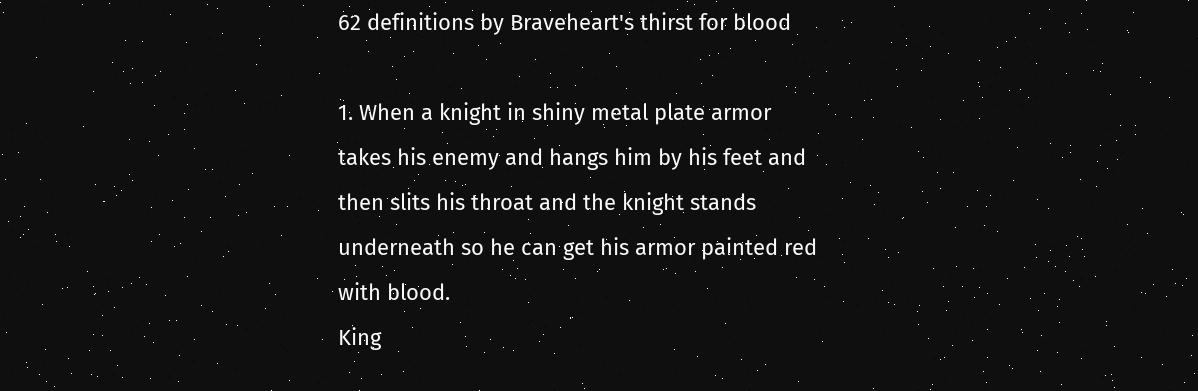62 definitions by Braveheart's thirst for blood

1. When a knight in shiny metal plate armor takes his enemy and hangs him by his feet and then slits his throat and the knight stands underneath so he can get his armor painted red with blood.
King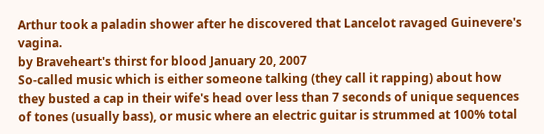Arthur took a paladin shower after he discovered that Lancelot ravaged Guinevere's vagina.
by Braveheart's thirst for blood January 20, 2007
So-called music which is either someone talking (they call it rapping) about how they busted a cap in their wife's head over less than 7 seconds of unique sequences of tones (usually bass), or music where an electric guitar is strummed at 100% total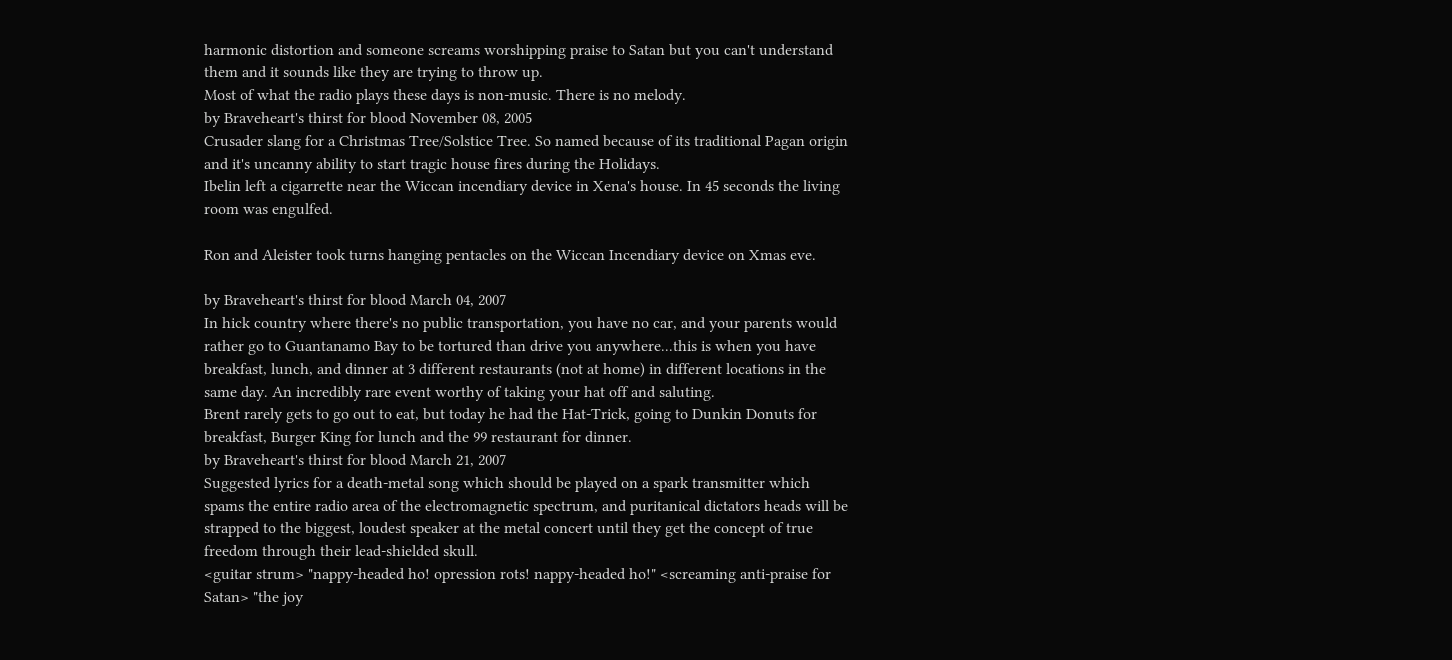harmonic distortion and someone screams worshipping praise to Satan but you can't understand them and it sounds like they are trying to throw up.
Most of what the radio plays these days is non-music. There is no melody.
by Braveheart's thirst for blood November 08, 2005
Crusader slang for a Christmas Tree/Solstice Tree. So named because of its traditional Pagan origin and it's uncanny ability to start tragic house fires during the Holidays.
Ibelin left a cigarrette near the Wiccan incendiary device in Xena's house. In 45 seconds the living room was engulfed.

Ron and Aleister took turns hanging pentacles on the Wiccan Incendiary device on Xmas eve.

by Braveheart's thirst for blood March 04, 2007
In hick country where there's no public transportation, you have no car, and your parents would rather go to Guantanamo Bay to be tortured than drive you anywhere...this is when you have breakfast, lunch, and dinner at 3 different restaurants (not at home) in different locations in the same day. An incredibly rare event worthy of taking your hat off and saluting.
Brent rarely gets to go out to eat, but today he had the Hat-Trick, going to Dunkin Donuts for breakfast, Burger King for lunch and the 99 restaurant for dinner.
by Braveheart's thirst for blood March 21, 2007
Suggested lyrics for a death-metal song which should be played on a spark transmitter which spams the entire radio area of the electromagnetic spectrum, and puritanical dictators heads will be strapped to the biggest, loudest speaker at the metal concert until they get the concept of true freedom through their lead-shielded skull.
<guitar strum> "nappy-headed ho! opression rots! nappy-headed ho!" <screaming anti-praise for Satan> "the joy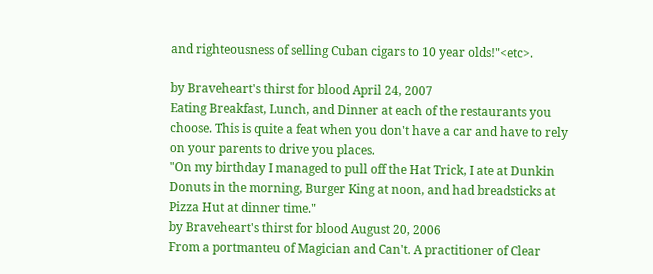and righteousness of selling Cuban cigars to 10 year olds!"<etc>.

by Braveheart's thirst for blood April 24, 2007
Eating Breakfast, Lunch, and Dinner at each of the restaurants you choose. This is quite a feat when you don't have a car and have to rely on your parents to drive you places.
"On my birthday I managed to pull off the Hat Trick, I ate at Dunkin Donuts in the morning, Burger King at noon, and had breadsticks at Pizza Hut at dinner time."
by Braveheart's thirst for blood August 20, 2006
From a portmanteu of Magician and Can't. A practitioner of Clear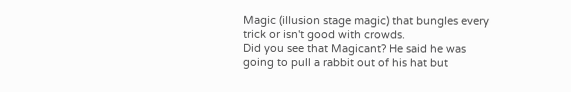Magic (illusion stage magic) that bungles every trick or isn't good with crowds.
Did you see that Magicant? He said he was going to pull a rabbit out of his hat but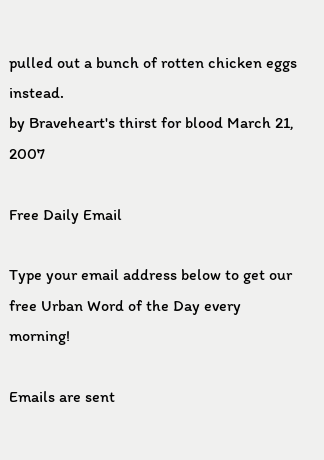pulled out a bunch of rotten chicken eggs instead.
by Braveheart's thirst for blood March 21, 2007

Free Daily Email

Type your email address below to get our free Urban Word of the Day every morning!

Emails are sent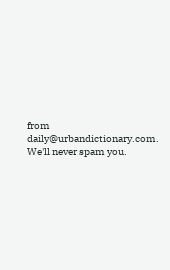from daily@urbandictionary.com. We'll never spam you.